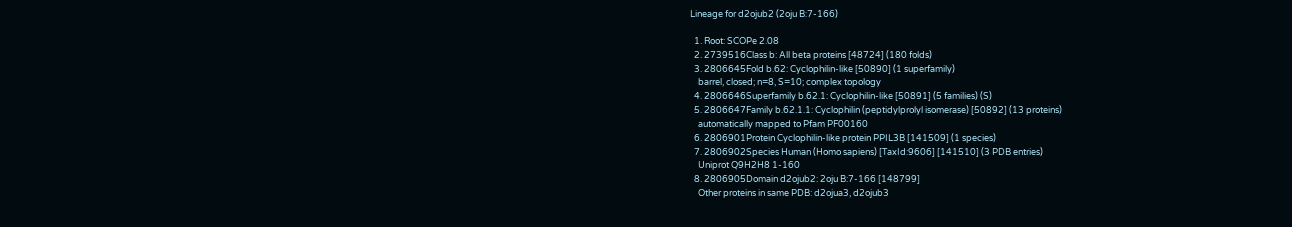Lineage for d2ojub2 (2oju B:7-166)

  1. Root: SCOPe 2.08
  2. 2739516Class b: All beta proteins [48724] (180 folds)
  3. 2806645Fold b.62: Cyclophilin-like [50890] (1 superfamily)
    barrel, closed; n=8, S=10; complex topology
  4. 2806646Superfamily b.62.1: Cyclophilin-like [50891] (5 families) (S)
  5. 2806647Family b.62.1.1: Cyclophilin (peptidylprolyl isomerase) [50892] (13 proteins)
    automatically mapped to Pfam PF00160
  6. 2806901Protein Cyclophilin-like protein PPIL3B [141509] (1 species)
  7. 2806902Species Human (Homo sapiens) [TaxId:9606] [141510] (3 PDB entries)
    Uniprot Q9H2H8 1-160
  8. 2806905Domain d2ojub2: 2oju B:7-166 [148799]
    Other proteins in same PDB: d2ojua3, d2ojub3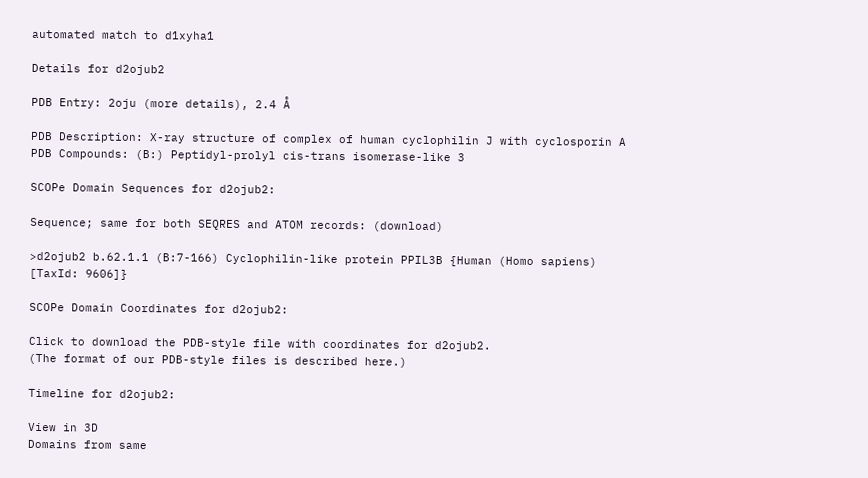automated match to d1xyha1

Details for d2ojub2

PDB Entry: 2oju (more details), 2.4 Å

PDB Description: X-ray structure of complex of human cyclophilin J with cyclosporin A
PDB Compounds: (B:) Peptidyl-prolyl cis-trans isomerase-like 3

SCOPe Domain Sequences for d2ojub2:

Sequence; same for both SEQRES and ATOM records: (download)

>d2ojub2 b.62.1.1 (B:7-166) Cyclophilin-like protein PPIL3B {Human (Homo sapiens) [TaxId: 9606]}

SCOPe Domain Coordinates for d2ojub2:

Click to download the PDB-style file with coordinates for d2ojub2.
(The format of our PDB-style files is described here.)

Timeline for d2ojub2:

View in 3D
Domains from same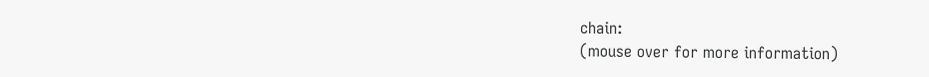chain:
(mouse over for more information)